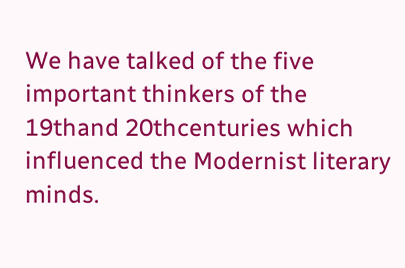We have talked of the five important thinkers of the 19thand 20thcenturies which influenced the Modernist literary minds.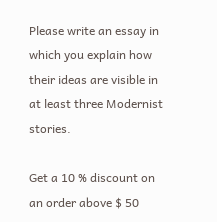Please write an essay in which you explain how their ideas are visible in at least three Modernist stories.

Get a 10 % discount on an order above $ 50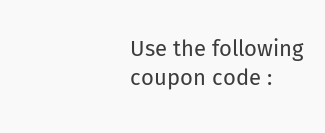Use the following coupon code :